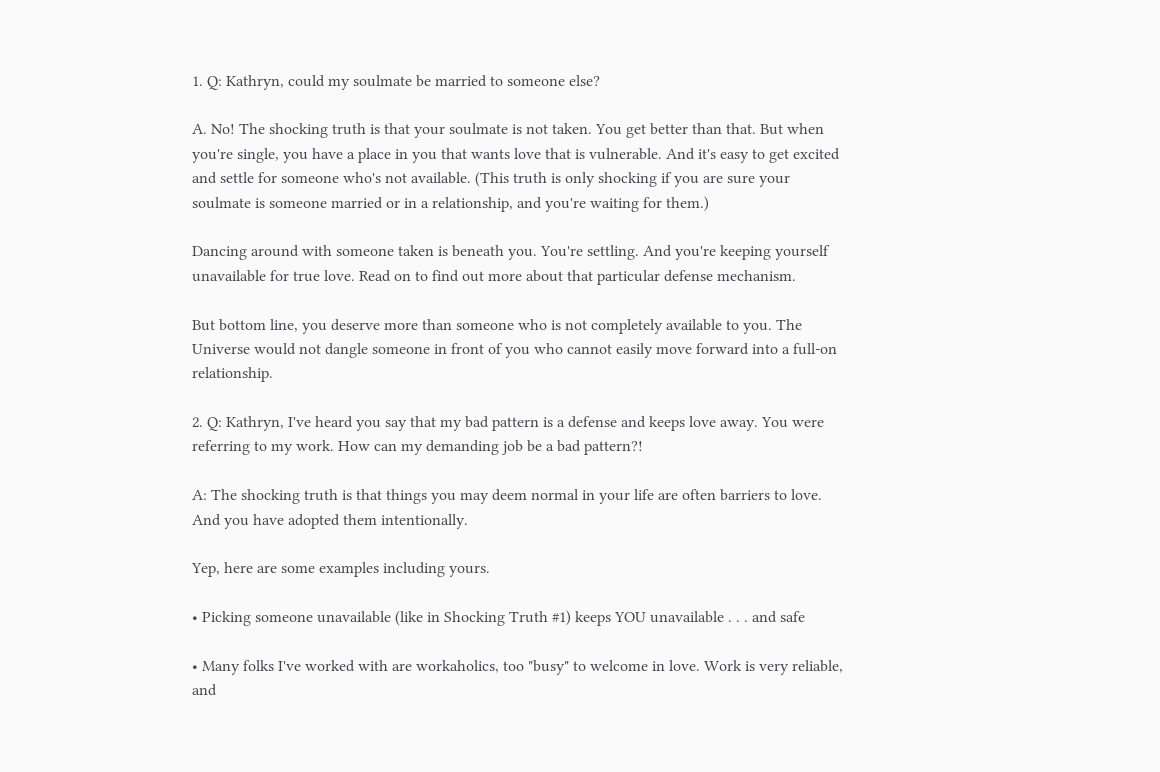1. Q: Kathryn, could my soulmate be married to someone else?

A. No! The shocking truth is that your soulmate is not taken. You get better than that. But when you're single, you have a place in you that wants love that is vulnerable. And it's easy to get excited and settle for someone who's not available. (This truth is only shocking if you are sure your soulmate is someone married or in a relationship, and you're waiting for them.)

Dancing around with someone taken is beneath you. You're settling. And you're keeping yourself unavailable for true love. Read on to find out more about that particular defense mechanism.

But bottom line, you deserve more than someone who is not completely available to you. The Universe would not dangle someone in front of you who cannot easily move forward into a full-on relationship.

2. Q: Kathryn, I've heard you say that my bad pattern is a defense and keeps love away. You were referring to my work. How can my demanding job be a bad pattern?!

A: The shocking truth is that things you may deem normal in your life are often barriers to love. And you have adopted them intentionally.

Yep, here are some examples including yours.

• Picking someone unavailable (like in Shocking Truth #1) keeps YOU unavailable . . . and safe

• Many folks I've worked with are workaholics, too "busy" to welcome in love. Work is very reliable, and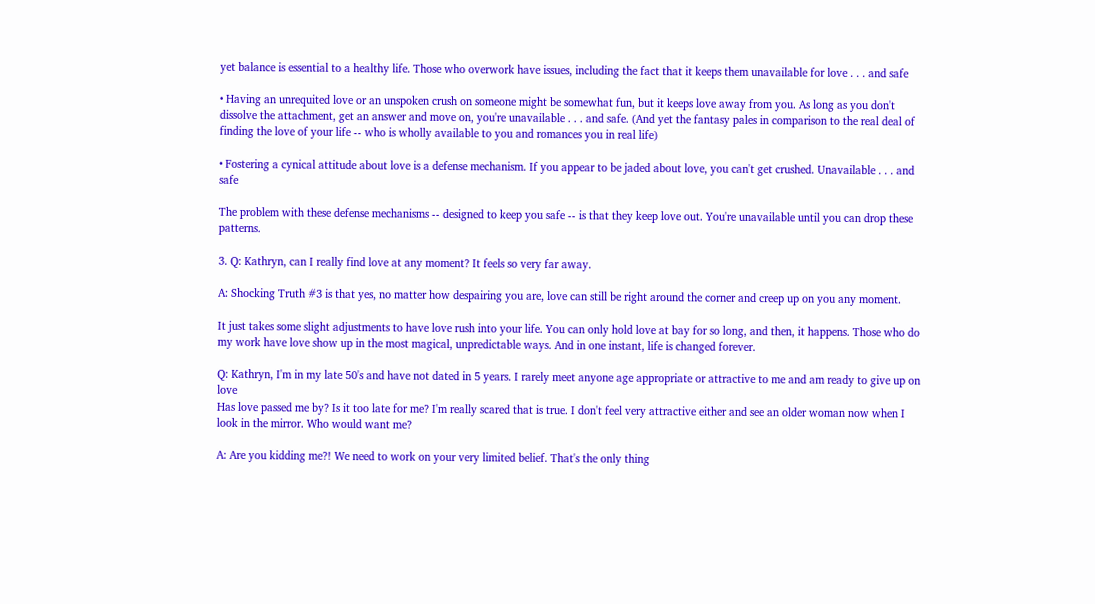yet balance is essential to a healthy life. Those who overwork have issues, including the fact that it keeps them unavailable for love . . . and safe

• Having an unrequited love or an unspoken crush on someone might be somewhat fun, but it keeps love away from you. As long as you don't dissolve the attachment, get an answer and move on, you're unavailable . . . and safe. (And yet the fantasy pales in comparison to the real deal of finding the love of your life -- who is wholly available to you and romances you in real life)

• Fostering a cynical attitude about love is a defense mechanism. If you appear to be jaded about love, you can't get crushed. Unavailable . . . and safe

The problem with these defense mechanisms -- designed to keep you safe -- is that they keep love out. You're unavailable until you can drop these patterns.

3. Q: Kathryn, can I really find love at any moment? It feels so very far away.

A: Shocking Truth #3 is that yes, no matter how despairing you are, love can still be right around the corner and creep up on you any moment.

It just takes some slight adjustments to have love rush into your life. You can only hold love at bay for so long, and then, it happens. Those who do my work have love show up in the most magical, unpredictable ways. And in one instant, life is changed forever.

Q: Kathryn, I'm in my late 50's and have not dated in 5 years. I rarely meet anyone age appropriate or attractive to me and am ready to give up on love
Has love passed me by? Is it too late for me? I'm really scared that is true. I don't feel very attractive either and see an older woman now when I look in the mirror. Who would want me?

A: Are you kidding me?! We need to work on your very limited belief. That's the only thing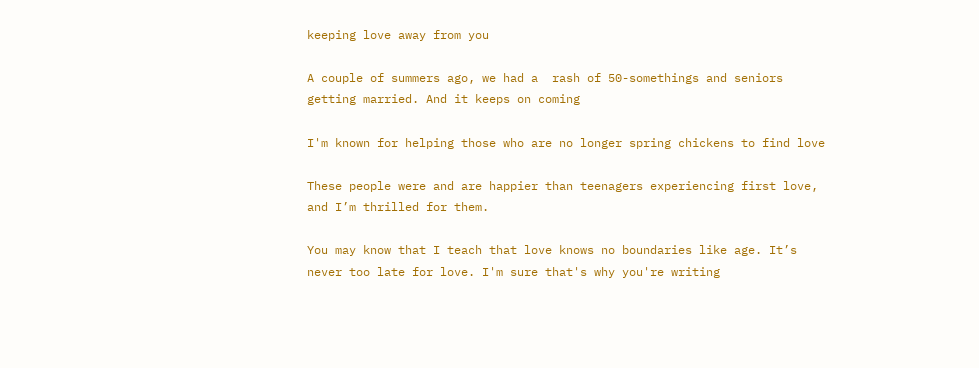keeping love away from you

A couple of summers ago, we had a  rash of 50-somethings and seniors getting married. And it keeps on coming

I'm known for helping those who are no longer spring chickens to find love

These people were and are happier than teenagers experiencing first love, and I’m thrilled for them.

You may know that I teach that love knows no boundaries like age. It’s never too late for love. I'm sure that's why you're writing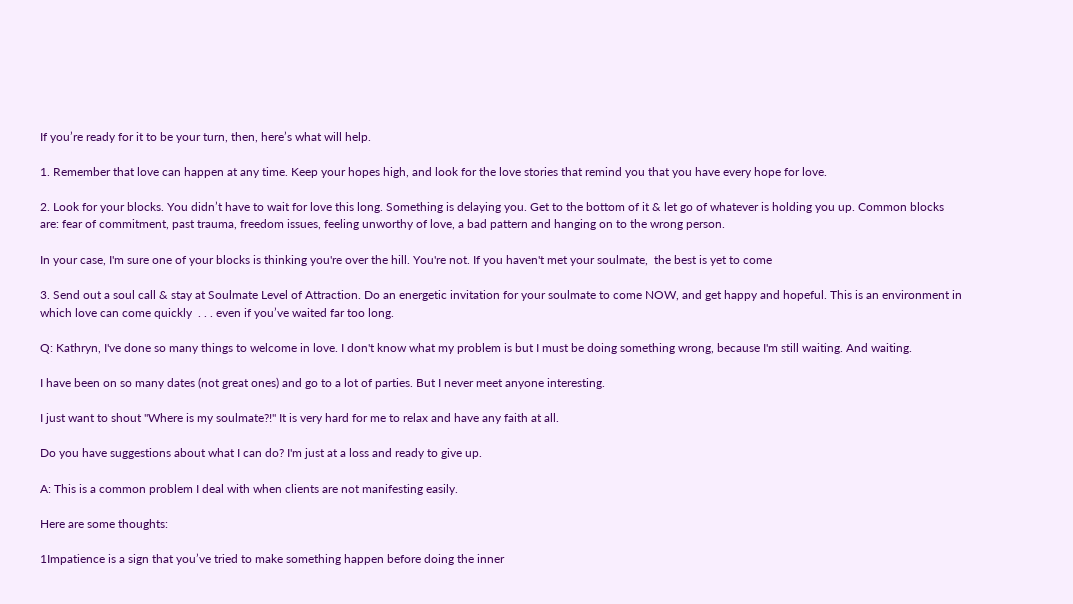If you’re ready for it to be your turn, then, here’s what will help.

1. Remember that love can happen at any time. Keep your hopes high, and look for the love stories that remind you that you have every hope for love.

2. Look for your blocks. You didn’t have to wait for love this long. Something is delaying you. Get to the bottom of it & let go of whatever is holding you up. Common blocks are: fear of commitment, past trauma, freedom issues, feeling unworthy of love, a bad pattern and hanging on to the wrong person.

In your case, I'm sure one of your blocks is thinking you're over the hill. You're not. If you haven't met your soulmate,  the best is yet to come

3. Send out a soul call & stay at Soulmate Level of Attraction. Do an energetic invitation for your soulmate to come NOW, and get happy and hopeful. This is an environment in which love can come quickly  . . . even if you’ve waited far too long.

Q: Kathryn, I've done so many things to welcome in love. I don't know what my problem is but I must be doing something wrong, because I'm still waiting. And waiting.

I have been on so many dates (not great ones) and go to a lot of parties. But I never meet anyone interesting.

I just want to shout "Where is my soulmate?!" It is very hard for me to relax and have any faith at all.

Do you have suggestions about what I can do? I'm just at a loss and ready to give up.

A: This is a common problem I deal with when clients are not manifesting easily.

Here are some thoughts:

1Impatience is a sign that you’ve tried to make something happen before doing the inner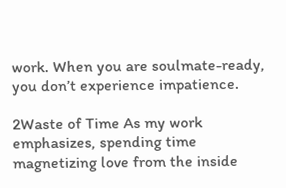work. When you are soulmate-ready, you don’t experience impatience.

2Waste of Time As my work emphasizes, spending time magnetizing love from the inside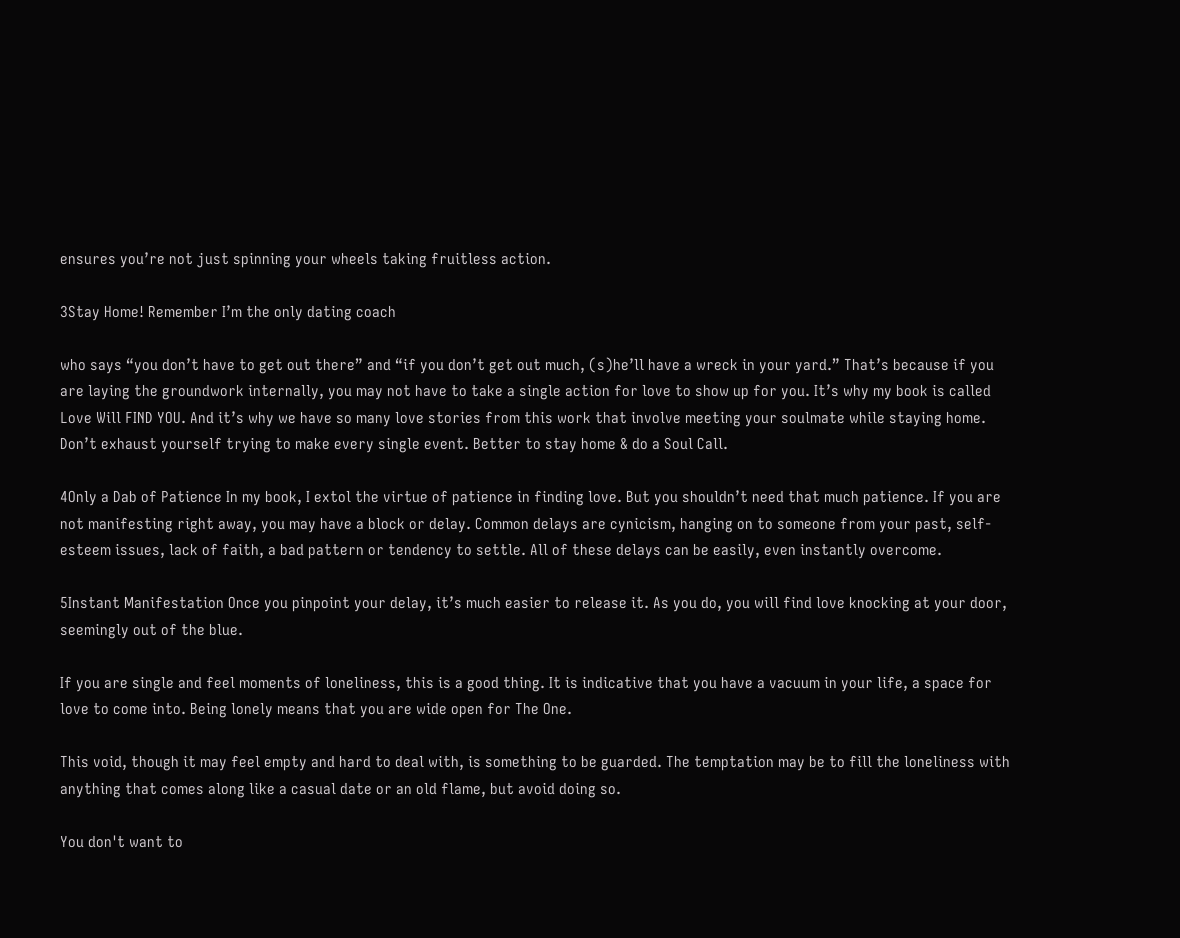ensures you’re not just spinning your wheels taking fruitless action.

3Stay Home! Remember I’m the only dating coach

who says “you don’t have to get out there” and “if you don’t get out much, (s)he’ll have a wreck in your yard.” That’s because if you are laying the groundwork internally, you may not have to take a single action for love to show up for you. It’s why my book is called Love Will FIND YOU. And it’s why we have so many love stories from this work that involve meeting your soulmate while staying home. Don’t exhaust yourself trying to make every single event. Better to stay home & do a Soul Call.

4Only a Dab of Patience In my book, I extol the virtue of patience in finding love. But you shouldn’t need that much patience. If you are not manifesting right away, you may have a block or delay. Common delays are cynicism, hanging on to someone from your past, self-esteem issues, lack of faith, a bad pattern or tendency to settle. All of these delays can be easily, even instantly overcome.

5Instant Manifestation Once you pinpoint your delay, it’s much easier to release it. As you do, you will find love knocking at your door, seemingly out of the blue.

If you are single and feel moments of loneliness, this is a good thing. It is indicative that you have a vacuum in your life, a space for love to come into. Being lonely means that you are wide open for The One.

This void, though it may feel empty and hard to deal with, is something to be guarded. The temptation may be to fill the loneliness with anything that comes along like a casual date or an old flame, but avoid doing so.

You don't want to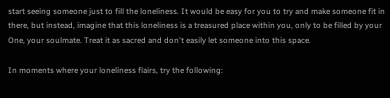start seeing someone just to fill the loneliness. It would be easy for you to try and make someone fit in there, but instead, imagine that this loneliness is a treasured place within you, only to be filled by your One, your soulmate. Treat it as sacred and don't easily let someone into this space.

In moments where your loneliness flairs, try the following: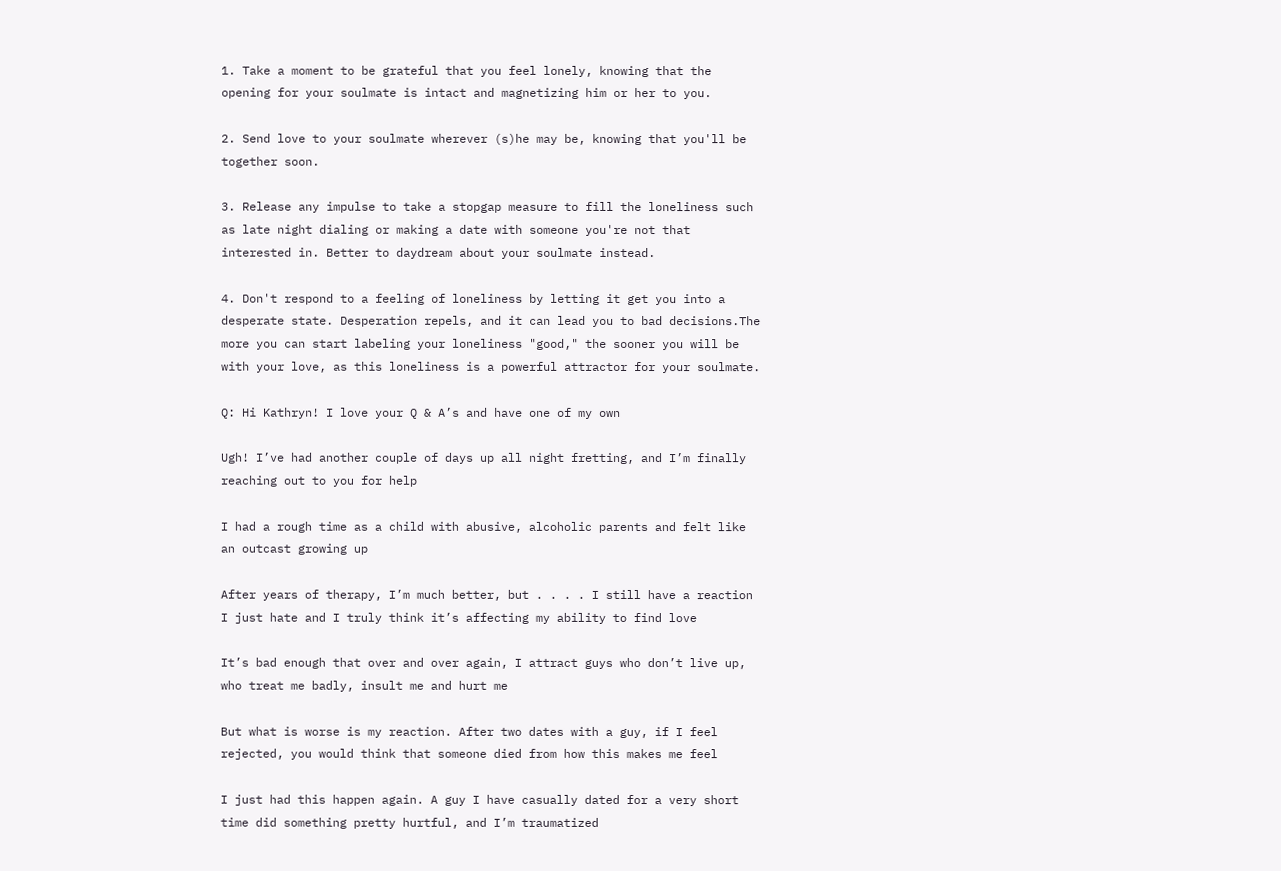1. Take a moment to be grateful that you feel lonely, knowing that the opening for your soulmate is intact and magnetizing him or her to you.

2. Send love to your soulmate wherever (s)he may be, knowing that you'll be together soon.

3. Release any impulse to take a stopgap measure to fill the loneliness such as late night dialing or making a date with someone you're not that interested in. Better to daydream about your soulmate instead.

4. Don't respond to a feeling of loneliness by letting it get you into a desperate state. Desperation repels, and it can lead you to bad decisions.The more you can start labeling your loneliness "good," the sooner you will be with your love, as this loneliness is a powerful attractor for your soulmate.

Q: Hi Kathryn! I love your Q & A’s and have one of my own

Ugh! I’ve had another couple of days up all night fretting, and I’m finally reaching out to you for help

I had a rough time as a child with abusive, alcoholic parents and felt like an outcast growing up

After years of therapy, I’m much better, but . . . . I still have a reaction I just hate and I truly think it’s affecting my ability to find love

It’s bad enough that over and over again, I attract guys who don’t live up, who treat me badly, insult me and hurt me

But what is worse is my reaction. After two dates with a guy, if I feel rejected, you would think that someone died from how this makes me feel

I just had this happen again. A guy I have casually dated for a very short time did something pretty hurtful, and I’m traumatized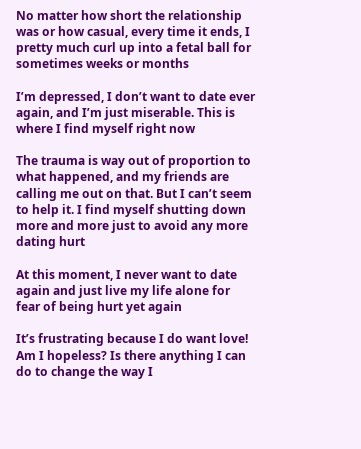No matter how short the relationship was or how casual, every time it ends, I pretty much curl up into a fetal ball for sometimes weeks or months

I’m depressed, I don’t want to date ever again, and I’m just miserable. This is where I find myself right now

The trauma is way out of proportion to what happened, and my friends are calling me out on that. But I can’t seem to help it. I find myself shutting down more and more just to avoid any more dating hurt

At this moment, I never want to date again and just live my life alone for fear of being hurt yet again

It’s frustrating because I do want love! Am I hopeless? Is there anything I can do to change the way I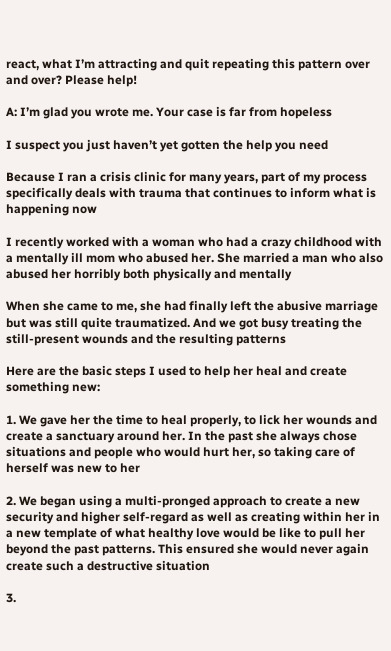react, what I’m attracting and quit repeating this pattern over and over? Please help!

A: I’m glad you wrote me. Your case is far from hopeless

I suspect you just haven’t yet gotten the help you need

Because I ran a crisis clinic for many years, part of my process specifically deals with trauma that continues to inform what is happening now

I recently worked with a woman who had a crazy childhood with a mentally ill mom who abused her. She married a man who also abused her horribly both physically and mentally

When she came to me, she had finally left the abusive marriage but was still quite traumatized. And we got busy treating the still-present wounds and the resulting patterns

Here are the basic steps I used to help her heal and create something new:

1. We gave her the time to heal properly, to lick her wounds and create a sanctuary around her. In the past she always chose situations and people who would hurt her, so taking care of herself was new to her

2. We began using a multi-pronged approach to create a new security and higher self-regard as well as creating within her in a new template of what healthy love would be like to pull her beyond the past patterns. This ensured she would never again create such a destructive situation

3.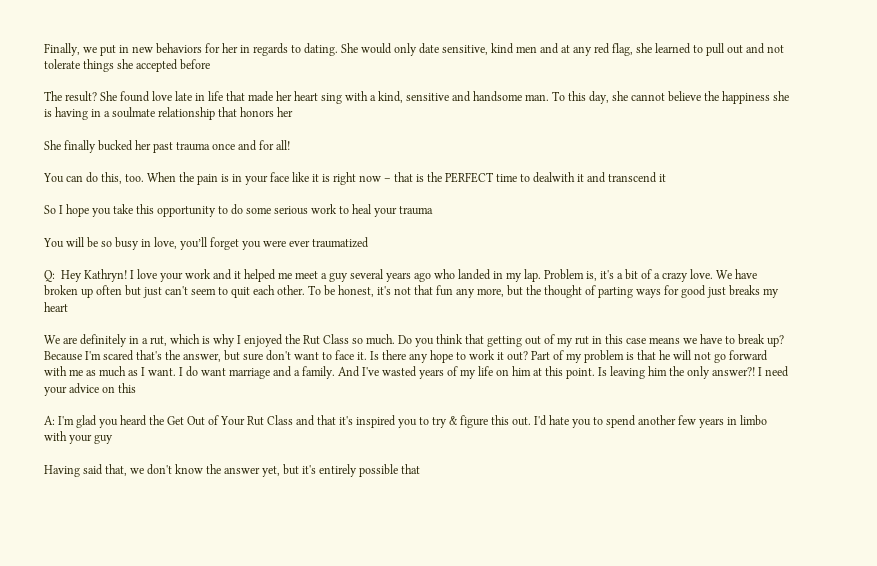Finally, we put in new behaviors for her in regards to dating. She would only date sensitive, kind men and at any red flag, she learned to pull out and not tolerate things she accepted before

The result? She found love late in life that made her heart sing with a kind, sensitive and handsome man. To this day, she cannot believe the happiness she is having in a soulmate relationship that honors her

She finally bucked her past trauma once and for all!

You can do this, too. When the pain is in your face like it is right now – that is the PERFECT time to dealwith it and transcend it

So I hope you take this opportunity to do some serious work to heal your trauma

You will be so busy in love, you’ll forget you were ever traumatized

Q:  Hey Kathryn! I love your work and it helped me meet a guy several years ago who landed in my lap. Problem is, it's a bit of a crazy love. We have broken up often but just can't seem to quit each other. To be honest, it's not that fun any more, but the thought of parting ways for good just breaks my heart

We are definitely in a rut, which is why I enjoyed the Rut Class so much. Do you think that getting out of my rut in this case means we have to break up?  Because I'm scared that's the answer, but sure don't want to face it. Is there any hope to work it out? Part of my problem is that he will not go forward with me as much as I want. I do want marriage and a family. And I've wasted years of my life on him at this point. Is leaving him the only answer?! I need your advice on this

A: I'm glad you heard the Get Out of Your Rut Class and that it's inspired you to try & figure this out. I'd hate you to spend another few years in limbo with your guy

Having said that, we don't know the answer yet, but it's entirely possible that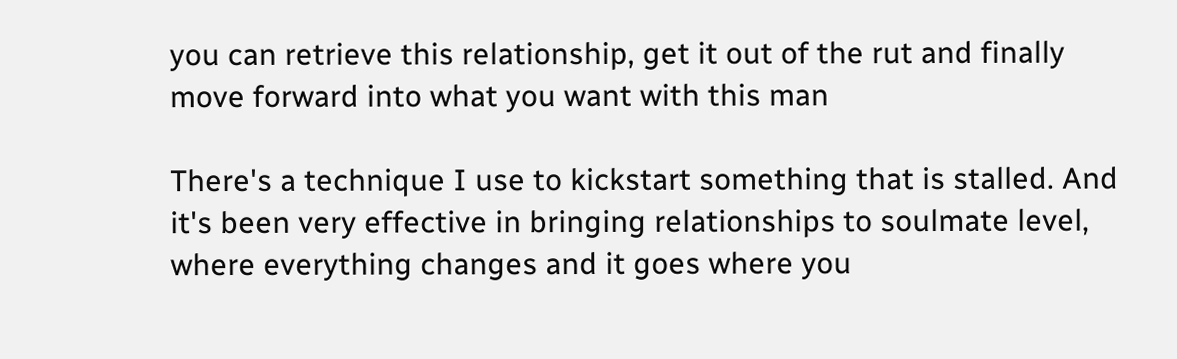you can retrieve this relationship, get it out of the rut and finally move forward into what you want with this man

There's a technique I use to kickstart something that is stalled. And it's been very effective in bringing relationships to soulmate level, where everything changes and it goes where you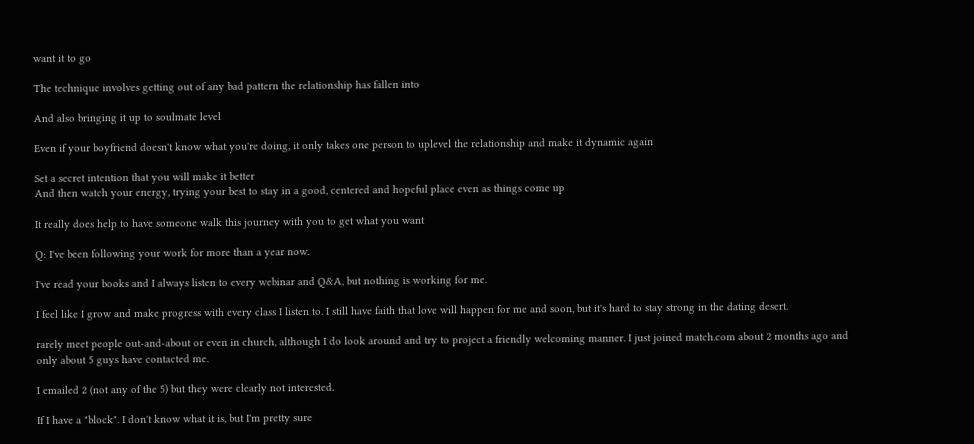want it to go

The technique involves getting out of any bad pattern the relationship has fallen into

And also bringing it up to soulmate level

Even if your boyfriend doesn't know what you're doing, it only takes one person to uplevel the relationship and make it dynamic again

Set a secret intention that you will make it better
And then watch your energy, trying your best to stay in a good, centered and hopeful place even as things come up

It really does help to have someone walk this journey with you to get what you want

Q: I've been following your work for more than a year now.

I've read your books and I always listen to every webinar and Q&A, but nothing is working for me.

I feel like I grow and make progress with every class I listen to. I still have faith that love will happen for me and soon, but it's hard to stay strong in the dating desert.

rarely meet people out-and-about or even in church, although I do look around and try to project a friendly welcoming manner. I just joined match.com about 2 months ago and only about 5 guys have contacted me.

I emailed 2 (not any of the 5) but they were clearly not interested.

If I have a "block". I don't know what it is, but I'm pretty sure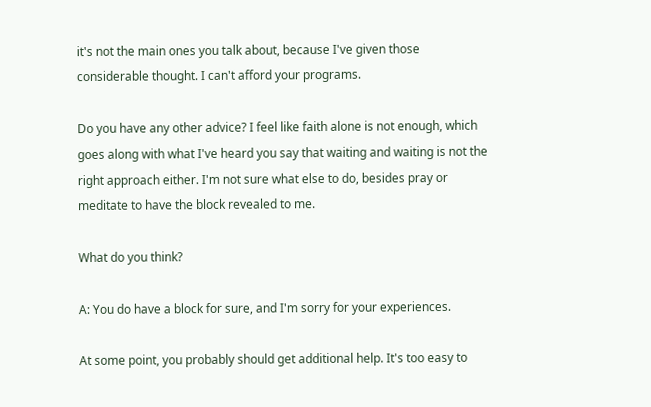it's not the main ones you talk about, because I've given those considerable thought. I can't afford your programs.

Do you have any other advice? I feel like faith alone is not enough, which goes along with what I've heard you say that waiting and waiting is not the right approach either. I'm not sure what else to do, besides pray or meditate to have the block revealed to me.

What do you think?

A: You do have a block for sure, and I'm sorry for your experiences.

At some point, you probably should get additional help. It's too easy to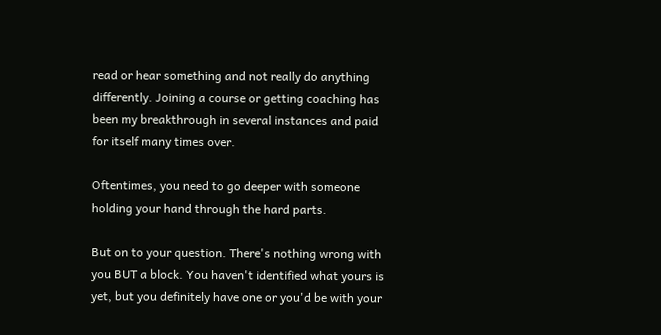read or hear something and not really do anything differently. Joining a course or getting coaching has been my breakthrough in several instances and paid for itself many times over.

Oftentimes, you need to go deeper with someone holding your hand through the hard parts.

But on to your question. There's nothing wrong with you BUT a block. You haven't identified what yours is yet, but you definitely have one or you'd be with your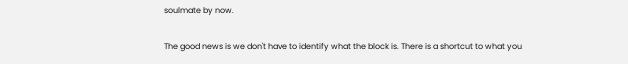soulmate by now.

The good news is we don't have to identify what the block is. There is a shortcut to what you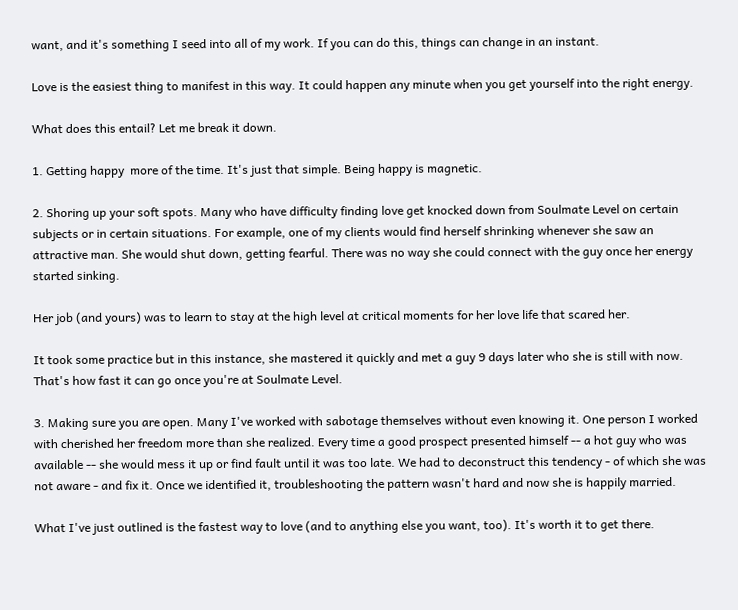want, and it's something I seed into all of my work. If you can do this, things can change in an instant.

Love is the easiest thing to manifest in this way. It could happen any minute when you get yourself into the right energy.

What does this entail? Let me break it down.

1. Getting happy  more of the time. It's just that simple. Being happy is magnetic.

2. Shoring up your soft spots. Many who have difficulty finding love get knocked down from Soulmate Level on certain subjects or in certain situations. For example, one of my clients would find herself shrinking whenever she saw an attractive man. She would shut down, getting fearful. There was no way she could connect with the guy once her energy started sinking.

Her job (and yours) was to learn to stay at the high level at critical moments for her love life that scared her.

It took some practice but in this instance, she mastered it quickly and met a guy 9 days later who she is still with now. That's how fast it can go once you're at Soulmate Level.

3. Making sure you are open. Many I've worked with sabotage themselves without even knowing it. One person I worked with cherished her freedom more than she realized. Every time a good prospect presented himself -- a hot guy who was available -- she would mess it up or find fault until it was too late. We had to deconstruct this tendency - of which she was not aware - and fix it. Once we identified it, troubleshooting the pattern wasn't hard and now she is happily married.

What I've just outlined is the fastest way to love (and to anything else you want, too). It's worth it to get there.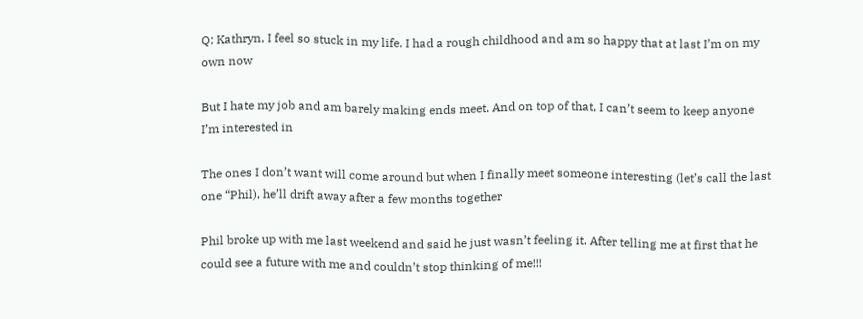Q: Kathryn, I feel so stuck in my life. I had a rough childhood and am so happy that at last I’m on my own now

But I hate my job and am barely making ends meet. And on top of that, I can’t seem to keep anyone I’m interested in

The ones I don’t want will come around but when I finally meet someone interesting (let’s call the last one “Phil), he’ll drift away after a few months together

Phil broke up with me last weekend and said he just wasn’t feeling it. After telling me at first that he could see a future with me and couldn’t stop thinking of me!!!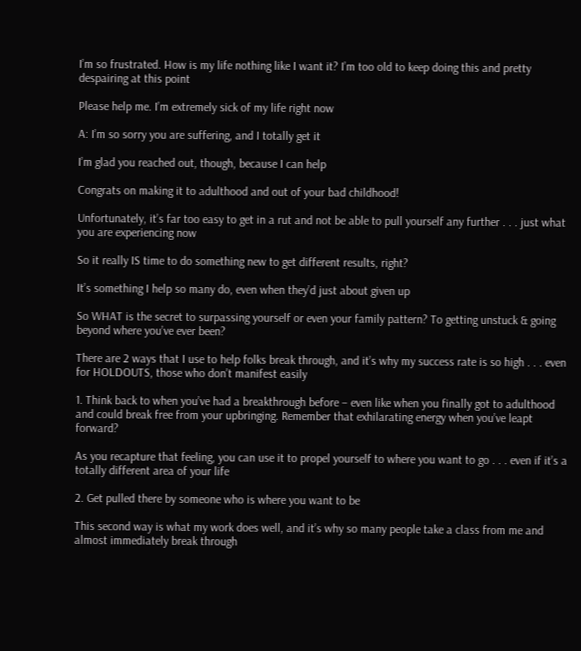I’m so frustrated. How is my life nothing like I want it? I’m too old to keep doing this and pretty despairing at this point

Please help me. I’m extremely sick of my life right now

A: I’m so sorry you are suffering, and I totally get it

I’m glad you reached out, though, because I can help

Congrats on making it to adulthood and out of your bad childhood!

Unfortunately, it’s far too easy to get in a rut and not be able to pull yourself any further . . . just what you are experiencing now

So it really IS time to do something new to get different results, right?

It’s something I help so many do, even when they’d just about given up

So WHAT is the secret to surpassing yourself or even your family pattern? To getting unstuck & going beyond where you’ve ever been?

There are 2 ways that I use to help folks break through, and it’s why my success rate is so high . . . even for HOLDOUTS, those who don’t manifest easily

1. Think back to when you’ve had a breakthrough before – even like when you finally got to adulthood and could break free from your upbringing. Remember that exhilarating energy when you’ve leapt forward?

As you recapture that feeling, you can use it to propel yourself to where you want to go . . . even if it’s a totally different area of your life

2. Get pulled there by someone who is where you want to be

This second way is what my work does well, and it’s why so many people take a class from me and almost immediately break through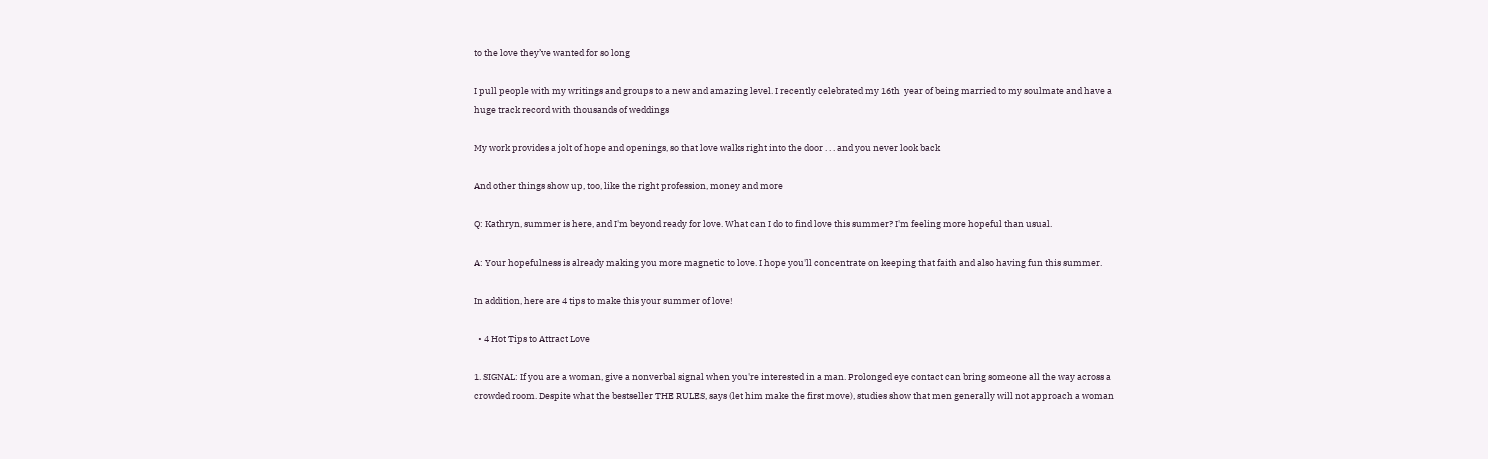to the love they’ve wanted for so long

I pull people with my writings and groups to a new and amazing level. I recently celebrated my 16th  year of being married to my soulmate and have a huge track record with thousands of weddings

My work provides a jolt of hope and openings, so that love walks right into the door . . . and you never look back

And other things show up, too, like the right profession, money and more

Q: Kathryn, summer is here, and I'm beyond ready for love. What can I do to find love this summer? I'm feeling more hopeful than usual.

A: Your hopefulness is already making you more magnetic to love. I hope you'll concentrate on keeping that faith and also having fun this summer.

In addition, here are 4 tips to make this your summer of love!

  • 4 Hot Tips to Attract Love

1. SIGNAL: If you are a woman, give a nonverbal signal when you're interested in a man. Prolonged eye contact can bring someone all the way across a crowded room. Despite what the bestseller THE RULES, says (let him make the first move), studies show that men generally will not approach a woman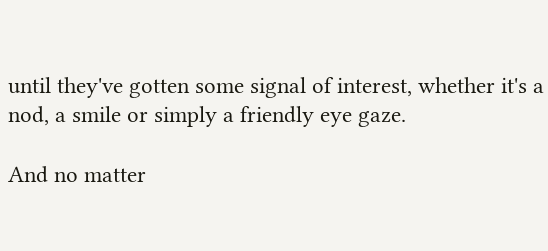until they've gotten some signal of interest, whether it's a nod, a smile or simply a friendly eye gaze.

And no matter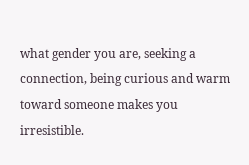what gender you are, seeking a connection, being curious and warm toward someone makes you irresistible.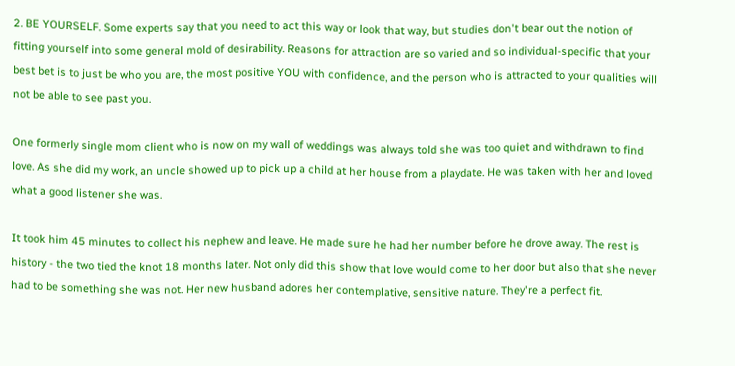2. BE YOURSELF. Some experts say that you need to act this way or look that way, but studies don't bear out the notion of fitting yourself into some general mold of desirability. Reasons for attraction are so varied and so individual-specific that your best bet is to just be who you are, the most positive YOU with confidence, and the person who is attracted to your qualities will not be able to see past you.

One formerly single mom client who is now on my wall of weddings was always told she was too quiet and withdrawn to find love. As she did my work, an uncle showed up to pick up a child at her house from a playdate. He was taken with her and loved what a good listener she was.

It took him 45 minutes to collect his nephew and leave. He made sure he had her number before he drove away. The rest is history - the two tied the knot 18 months later. Not only did this show that love would come to her door but also that she never had to be something she was not. Her new husband adores her contemplative, sensitive nature. They're a perfect fit.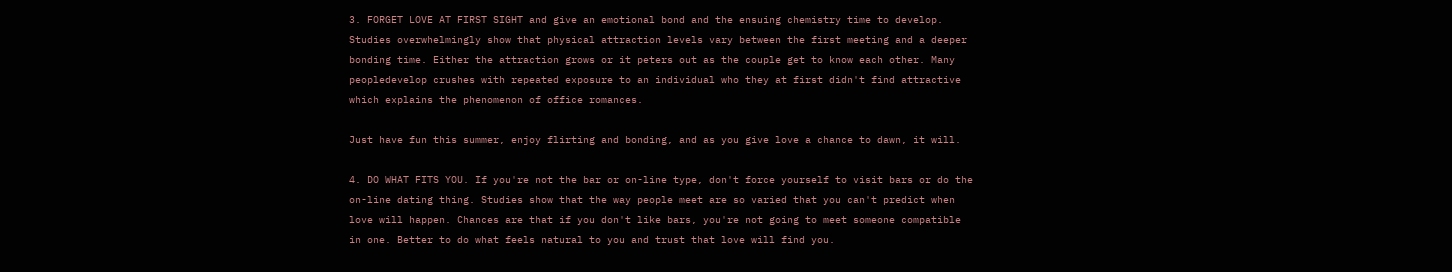3. FORGET LOVE AT FIRST SIGHT and give an emotional bond and the ensuing chemistry time to develop. Studies overwhelmingly show that physical attraction levels vary between the first meeting and a deeper bonding time. Either the attraction grows or it peters out as the couple get to know each other. Many peopledevelop crushes with repeated exposure to an individual who they at first didn't find attractive which explains the phenomenon of office romances.

Just have fun this summer, enjoy flirting and bonding, and as you give love a chance to dawn, it will.

4. DO WHAT FITS YOU. If you're not the bar or on-line type, don't force yourself to visit bars or do the on-line dating thing. Studies show that the way people meet are so varied that you can't predict when love will happen. Chances are that if you don't like bars, you're not going to meet someone compatible in one. Better to do what feels natural to you and trust that love will find you.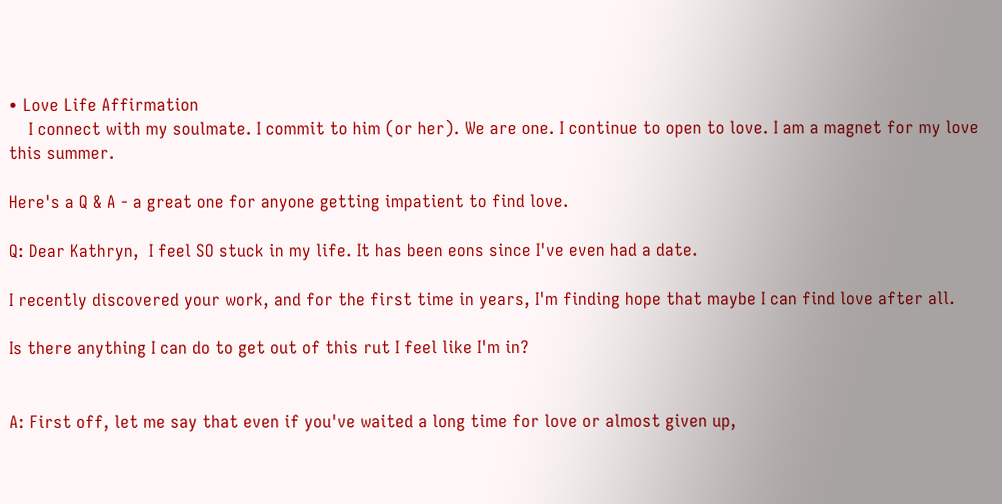• Love Life Affirmation
    I connect with my soulmate. I commit to him (or her). We are one. I continue to open to love. I am a magnet for my love this summer.

Here's a Q & A - a great one for anyone getting impatient to find love.

Q: Dear Kathryn,  I feel SO stuck in my life. It has been eons since I've even had a date.

I recently discovered your work, and for the first time in years, I'm finding hope that maybe I can find love after all.

Is there anything I can do to get out of this rut I feel like I'm in?


A: First off, let me say that even if you've waited a long time for love or almost given up,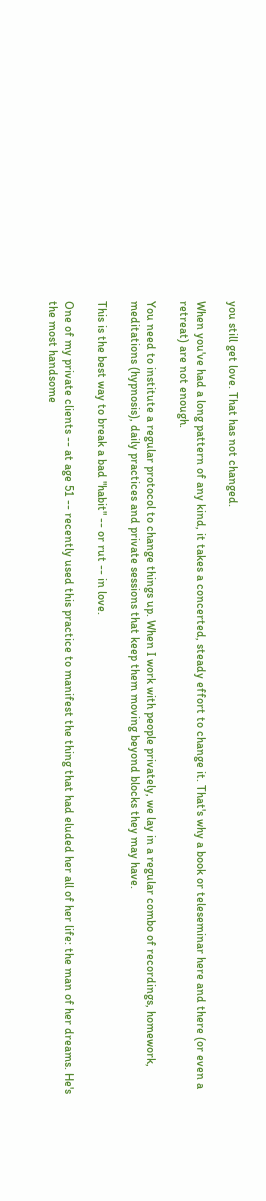you still get love. That has not changed.

When you've had a long pattern of any kind, it takes a concerted, steady effort to change it. That's why a book or teleseminar here and there (or even a retreat) are not enough.

You need to institute a regular protocol to change things up. When I work with people privately, we lay in a regular combo of recordings, homework, meditations (hypnosis), daily practices and private sessions that keep them moving beyond blocks they may have.

This is the best way to break a bad "habit" -- or rut -- in love.

One of my private clients -- at age 51 -- recently used this practice to manifest the thing that had eluded her all of her life: the man of her dreams. He's the most handsome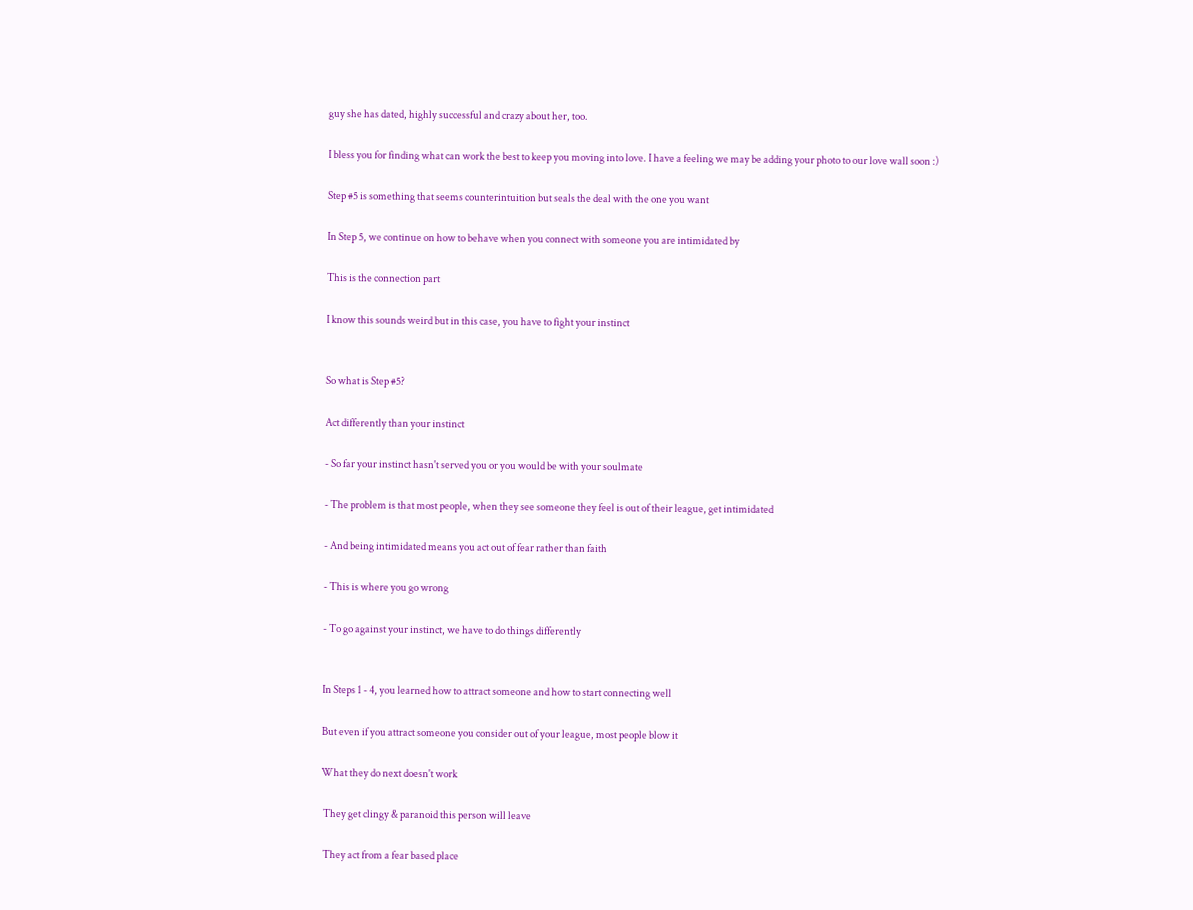guy she has dated, highly successful and crazy about her, too.

I bless you for finding what can work the best to keep you moving into love. I have a feeling we may be adding your photo to our love wall soon :)

Step #5 is something that seems counterintuition but seals the deal with the one you want

In Step 5, we continue on how to behave when you connect with someone you are intimidated by

This is the connection part

I know this sounds weird but in this case, you have to fight your instinct


So what is Step #5?

Act differently than your instinct

- So far your instinct hasn't served you or you would be with your soulmate

- The problem is that most people, when they see someone they feel is out of their league, get intimidated

- And being intimidated means you act out of fear rather than faith

- This is where you go wrong

- To go against your instinct, we have to do things differently


In Steps 1 - 4, you learned how to attract someone and how to start connecting well

But even if you attract someone you consider out of your league, most people blow it

What they do next doesn't work

 They get clingy & paranoid this person will leave

 They act from a fear based place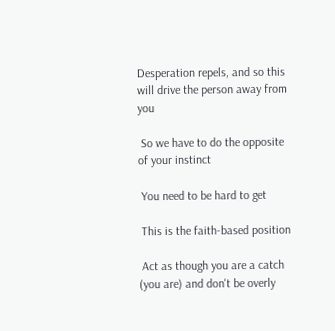Desperation repels, and so this will drive the person away from you

 So we have to do the opposite of your instinct

 You need to be hard to get

 This is the faith-based position

 Act as though you are a catch (you are) and don't be overly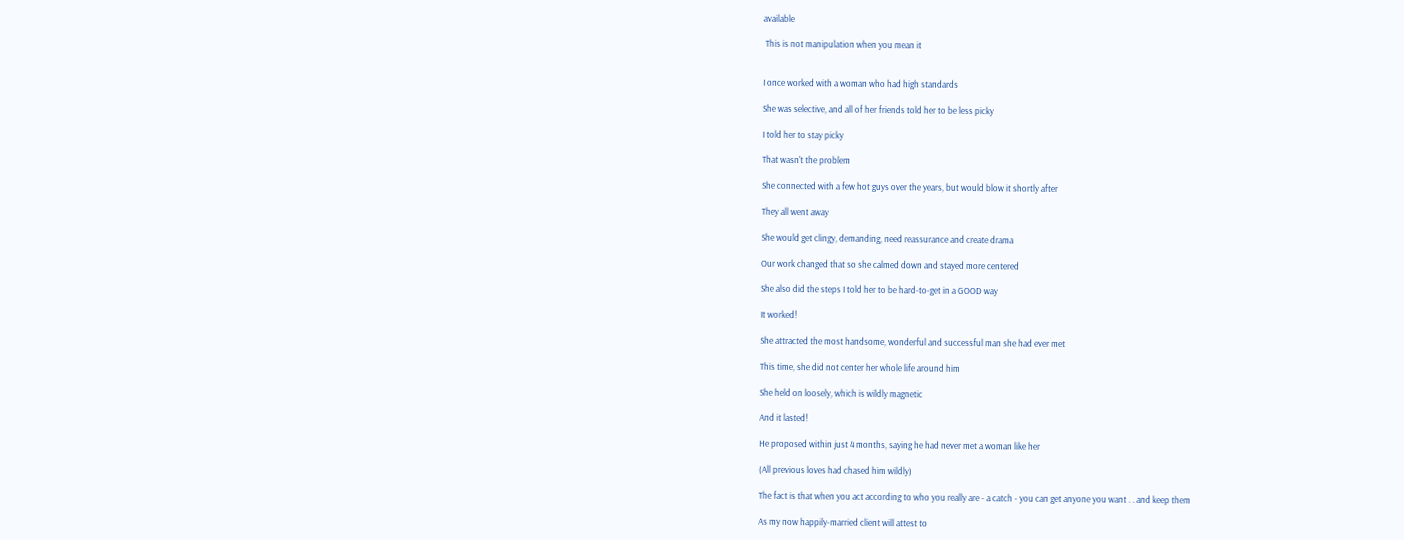available

 This is not manipulation when you mean it


I once worked with a woman who had high standards

She was selective, and all of her friends told her to be less picky

I told her to stay picky

That wasn't the problem

She connected with a few hot guys over the years, but would blow it shortly after

They all went away

She would get clingy, demanding, need reassurance and create drama

Our work changed that so she calmed down and stayed more centered

She also did the steps I told her to be hard-to-get in a GOOD way

It worked!

She attracted the most handsome, wonderful and successful man she had ever met

This time, she did not center her whole life around him

She held on loosely, which is wildly magnetic

And it lasted!

He proposed within just 4 months, saying he had never met a woman like her

(All previous loves had chased him wildly)

The fact is that when you act according to who you really are - a catch - you can get anyone you want . . and keep them

As my now happily-married client will attest to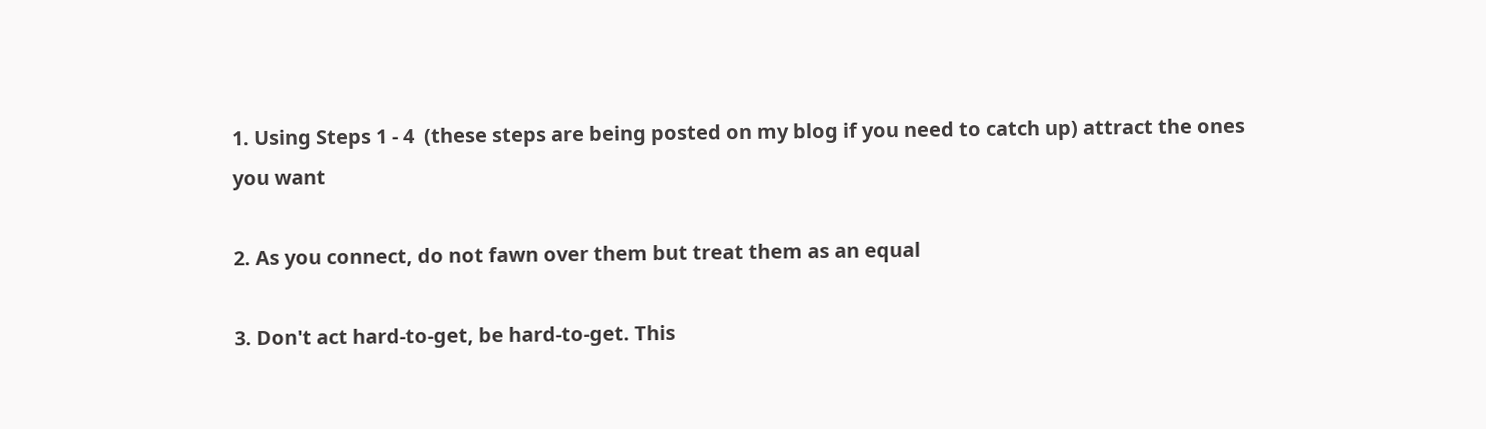1. Using Steps 1 - 4  (these steps are being posted on my blog if you need to catch up) attract the ones you want

2. As you connect, do not fawn over them but treat them as an equal

3. Don't act hard-to-get, be hard-to-get. This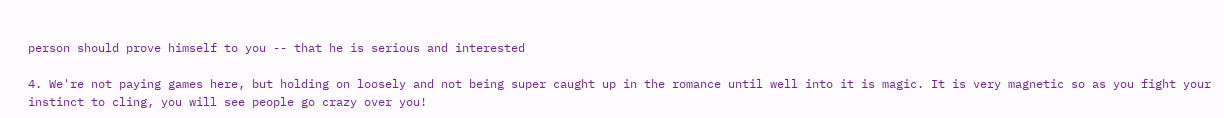person should prove himself to you -- that he is serious and interested

4. We're not paying games here, but holding on loosely and not being super caught up in the romance until well into it is magic. It is very magnetic so as you fight your instinct to cling, you will see people go crazy over you!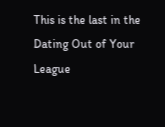This is the last in the Dating Out of Your League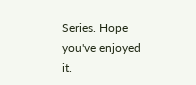Series. Hope you've enjoyed it.